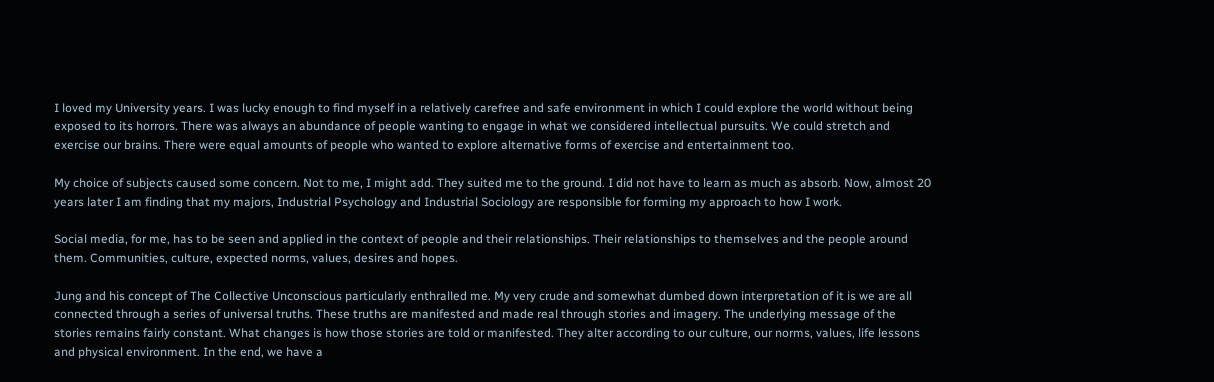I loved my University years. I was lucky enough to find myself in a relatively carefree and safe environment in which I could explore the world without being exposed to its horrors. There was always an abundance of people wanting to engage in what we considered intellectual pursuits. We could stretch and exercise our brains. There were equal amounts of people who wanted to explore alternative forms of exercise and entertainment too.

My choice of subjects caused some concern. Not to me, I might add. They suited me to the ground. I did not have to learn as much as absorb. Now, almost 20 years later I am finding that my majors, Industrial Psychology and Industrial Sociology are responsible for forming my approach to how I work.

Social media, for me, has to be seen and applied in the context of people and their relationships. Their relationships to themselves and the people around them. Communities, culture, expected norms, values, desires and hopes.

Jung and his concept of The Collective Unconscious particularly enthralled me. My very crude and somewhat dumbed down interpretation of it is we are all connected through a series of universal truths. These truths are manifested and made real through stories and imagery. The underlying message of the stories remains fairly constant. What changes is how those stories are told or manifested. They alter according to our culture, our norms, values, life lessons and physical environment. In the end, we have a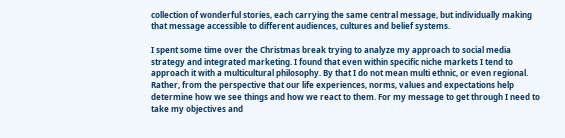collection of wonderful stories, each carrying the same central message, but individually making that message accessible to different audiences, cultures and belief systems.

I spent some time over the Christmas break trying to analyze my approach to social media strategy and integrated marketing. I found that even within specific niche markets I tend to approach it with a multicultural philosophy. By that I do not mean multi ethnic, or even regional. Rather, from the perspective that our life experiences, norms, values and expectations help determine how we see things and how we react to them. For my message to get through I need to take my objectives and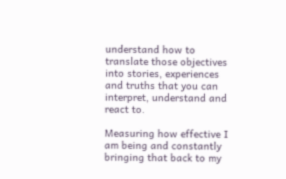understand how to translate those objectives into stories, experiences and truths that you can interpret, understand and react to.

Measuring how effective I am being and constantly bringing that back to my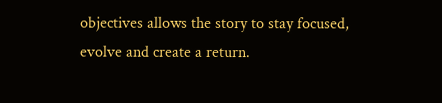objectives allows the story to stay focused, evolve and create a return.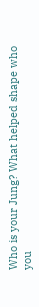Who is your Jung? What helped shape who you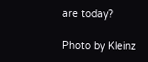are today?

Photo by Kleinz